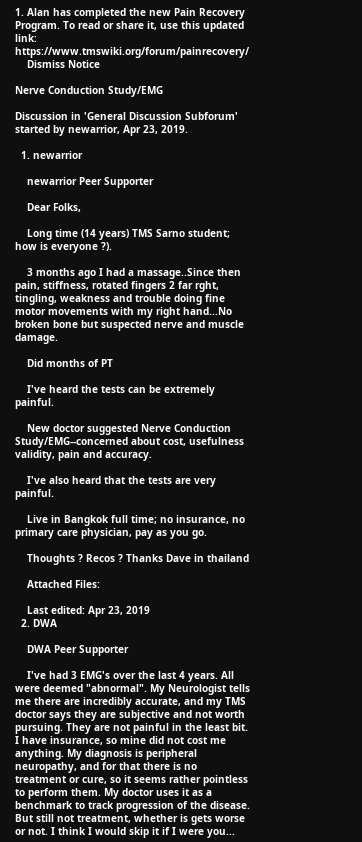1. Alan has completed the new Pain Recovery Program. To read or share it, use this updated link: https://www.tmswiki.org/forum/painrecovery/
    Dismiss Notice

Nerve Conduction Study/EMG

Discussion in 'General Discussion Subforum' started by newarrior, Apr 23, 2019.

  1. newarrior

    newarrior Peer Supporter

    Dear Folks,

    Long time (14 years) TMS Sarno student; how is everyone ?).

    3 months ago I had a massage..Since then pain, stiffness, rotated fingers 2 far rght, tingling, weakness and trouble doing fine motor movements with my right hand...No broken bone but suspected nerve and muscle damage.

    Did months of PT

    I've heard the tests can be extremely painful.

    New doctor suggested Nerve Conduction Study/EMG--concerned about cost, usefulness validity, pain and accuracy.

    I've also heard that the tests are very painful.

    Live in Bangkok full time; no insurance, no primary care physician, pay as you go.

    Thoughts ? Recos ? Thanks Dave in thailand

    Attached Files:

    Last edited: Apr 23, 2019
  2. DWA

    DWA Peer Supporter

    I've had 3 EMG's over the last 4 years. All were deemed "abnormal". My Neurologist tells me there are incredibly accurate, and my TMS doctor says they are subjective and not worth pursuing. They are not painful in the least bit. I have insurance, so mine did not cost me anything. My diagnosis is peripheral neuropathy, and for that there is no treatment or cure, so it seems rather pointless to perform them. My doctor uses it as a benchmark to track progression of the disease. But still not treatment, whether is gets worse or not. I think I would skip it if I were you...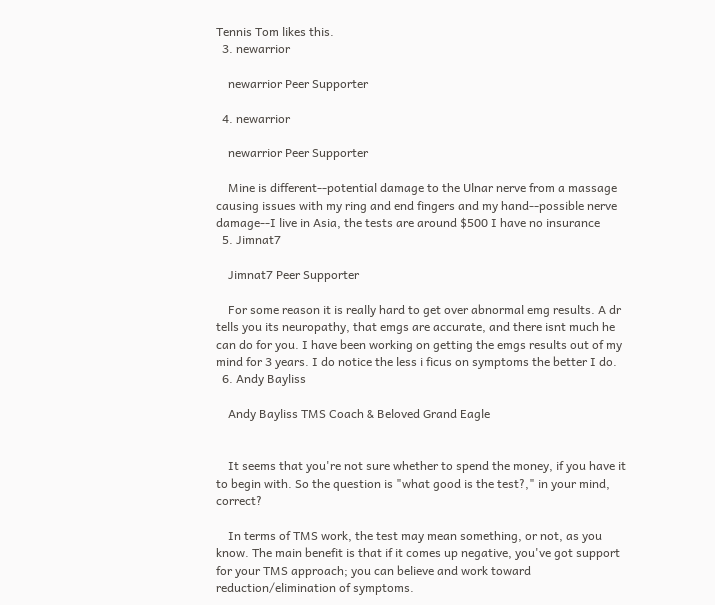Tennis Tom likes this.
  3. newarrior

    newarrior Peer Supporter

  4. newarrior

    newarrior Peer Supporter

    Mine is different--potential damage to the Ulnar nerve from a massage causing issues with my ring and end fingers and my hand--possible nerve damage--I live in Asia, the tests are around $500 I have no insurance
  5. Jimnat7

    Jimnat7 Peer Supporter

    For some reason it is really hard to get over abnormal emg results. A dr tells you its neuropathy, that emgs are accurate, and there isnt much he can do for you. I have been working on getting the emgs results out of my mind for 3 years. I do notice the less i ficus on symptoms the better I do.
  6. Andy Bayliss

    Andy Bayliss TMS Coach & Beloved Grand Eagle


    It seems that you're not sure whether to spend the money, if you have it to begin with. So the question is "what good is the test?," in your mind, correct?

    In terms of TMS work, the test may mean something, or not, as you know. The main benefit is that if it comes up negative, you've got support for your TMS approach; you can believe and work toward reduction/elimination of symptoms.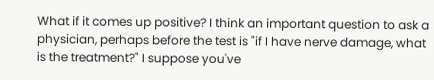What if it comes up positive? I think an important question to ask a physician, perhaps before the test is "if I have nerve damage, what is the treatment?" I suppose you've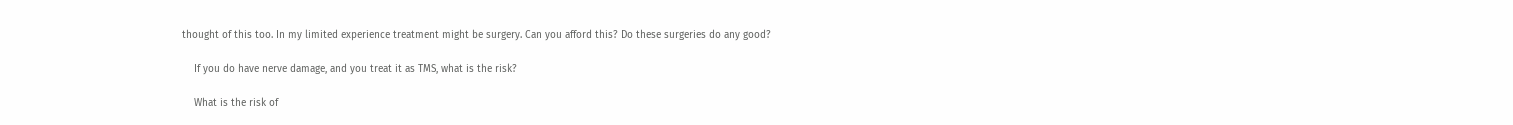thought of this too. In my limited experience treatment might be surgery. Can you afford this? Do these surgeries do any good?

    If you do have nerve damage, and you treat it as TMS, what is the risk?

    What is the risk of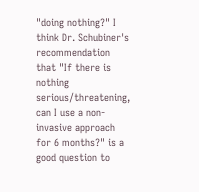"doing nothing?" I think Dr. Schubiner's recommendation that "If there is nothing serious/threatening, can I use a non-invasive approach for 6 months?" is a good question to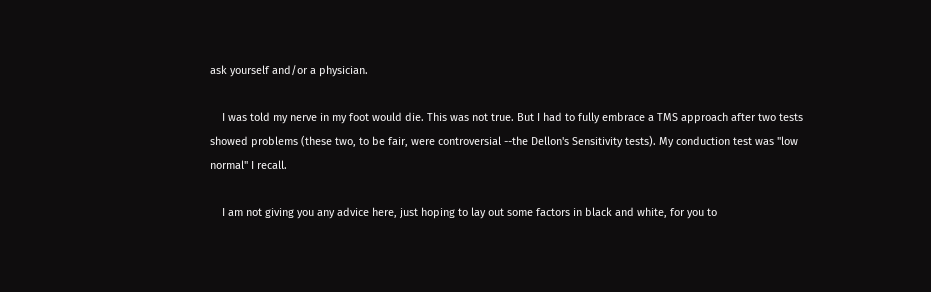ask yourself and/or a physician.

    I was told my nerve in my foot would die. This was not true. But I had to fully embrace a TMS approach after two tests showed problems (these two, to be fair, were controversial --the Dellon's Sensitivity tests). My conduction test was "low normal" I recall.

    I am not giving you any advice here, just hoping to lay out some factors in black and white, for you to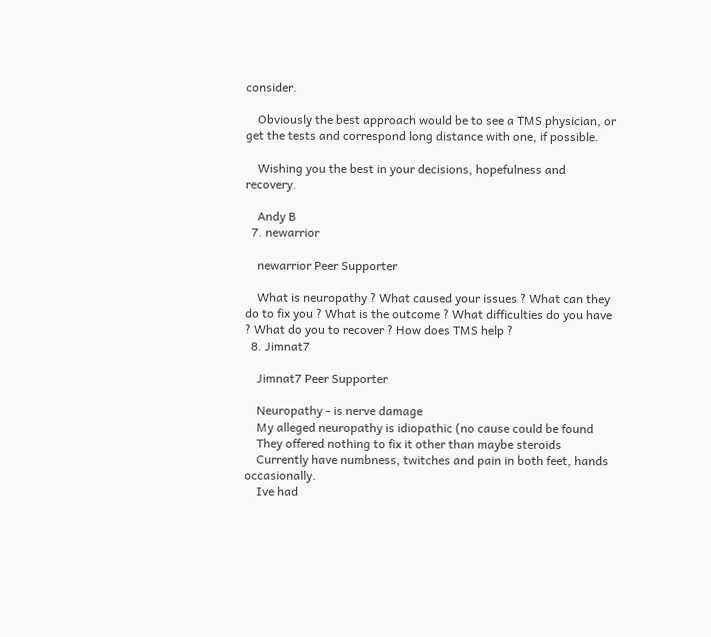consider.

    Obviously the best approach would be to see a TMS physician, or get the tests and correspond long distance with one, if possible.

    Wishing you the best in your decisions, hopefulness and recovery.

    Andy B
  7. newarrior

    newarrior Peer Supporter

    What is neuropathy ? What caused your issues ? What can they do to fix you ? What is the outcome ? What difficulties do you have ? What do you to recover ? How does TMS help ?
  8. Jimnat7

    Jimnat7 Peer Supporter

    Neuropathy - is nerve damage
    My alleged neuropathy is idiopathic (no cause could be found
    They offered nothing to fix it other than maybe steroids
    Currently have numbness, twitches and pain in both feet, hands occasionally.
    Ive had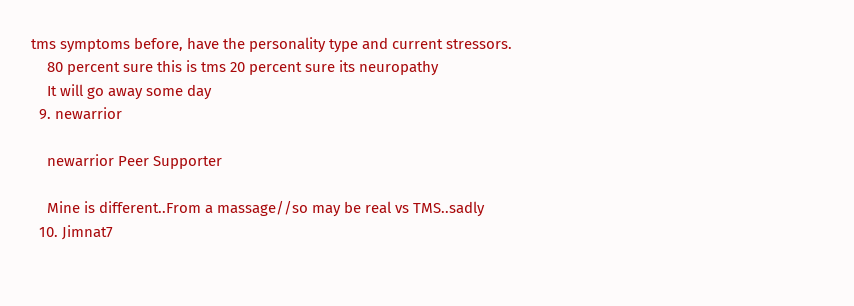tms symptoms before, have the personality type and current stressors.
    80 percent sure this is tms 20 percent sure its neuropathy
    It will go away some day
  9. newarrior

    newarrior Peer Supporter

    Mine is different..From a massage//so may be real vs TMS..sadly
  10. Jimnat7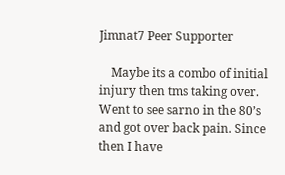Jimnat7 Peer Supporter

    Maybe its a combo of initial injury then tms taking over. Went to see sarno in the 80’s and got over back pain. Since then I have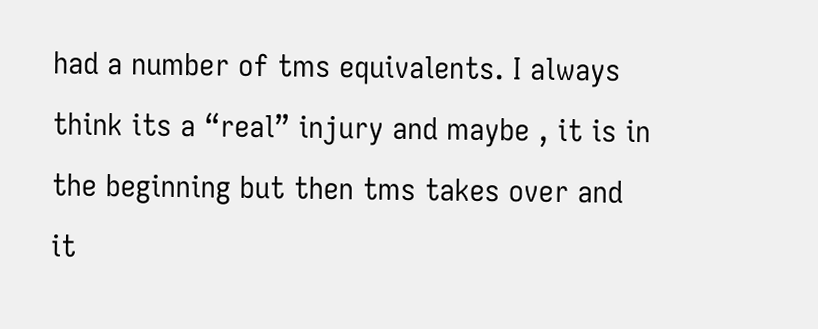had a number of tms equivalents. I always think its a “real” injury and maybe , it is in the beginning but then tms takes over and it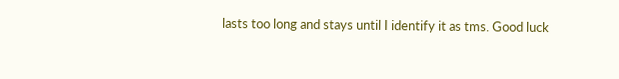lasts too long and stays until I identify it as tms. Good luck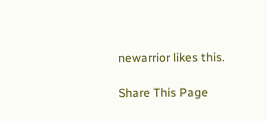newarrior likes this.

Share This Page